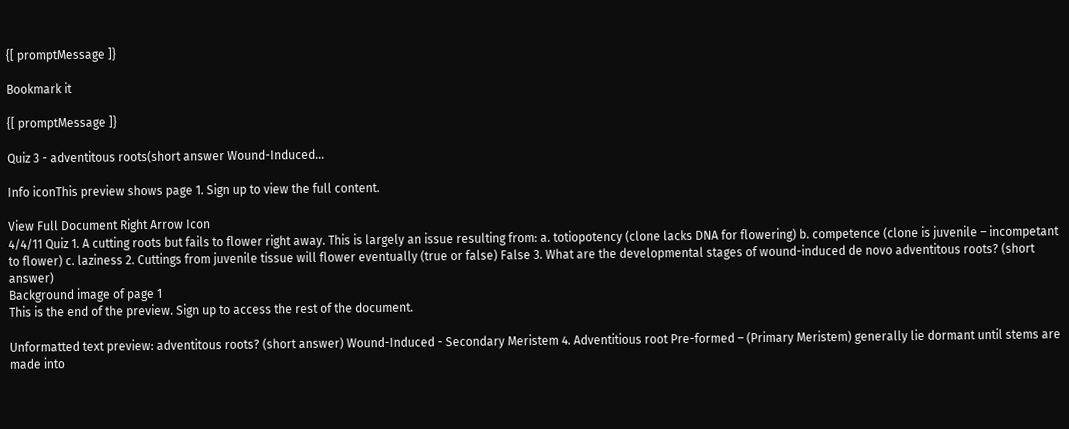{[ promptMessage ]}

Bookmark it

{[ promptMessage ]}

Quiz 3 - adventitous roots(short answer Wound-Induced...

Info iconThis preview shows page 1. Sign up to view the full content.

View Full Document Right Arrow Icon
4/4/11 Quiz 1. A cutting roots but fails to flower right away. This is largely an issue resulting from: a. totiopotency (clone lacks DNA for flowering) b. competence (clone is juvenile – incompetant to flower) c. laziness 2. Cuttings from juvenile tissue will flower eventually (true or false) False 3. What are the developmental stages of wound-induced de novo adventitous roots? (short answer)
Background image of page 1
This is the end of the preview. Sign up to access the rest of the document.

Unformatted text preview: adventitous roots? (short answer) Wound-Induced - Secondary Meristem 4. Adventitious root Pre-formed – (Primary Meristem) generally lie dormant until stems are made into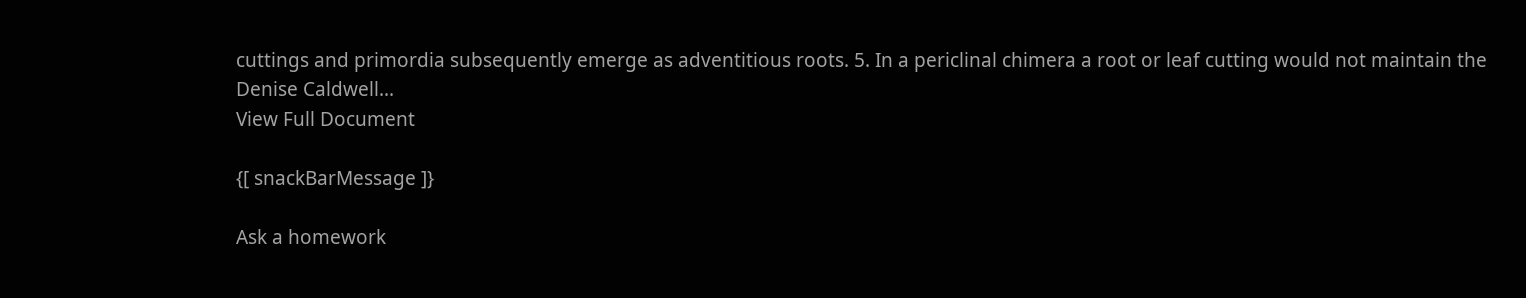cuttings and primordia subsequently emerge as adventitious roots. 5. In a periclinal chimera a root or leaf cutting would not maintain the Denise Caldwell...
View Full Document

{[ snackBarMessage ]}

Ask a homework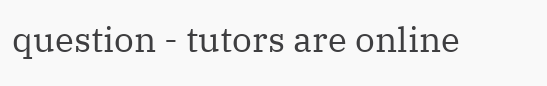question - tutors are online